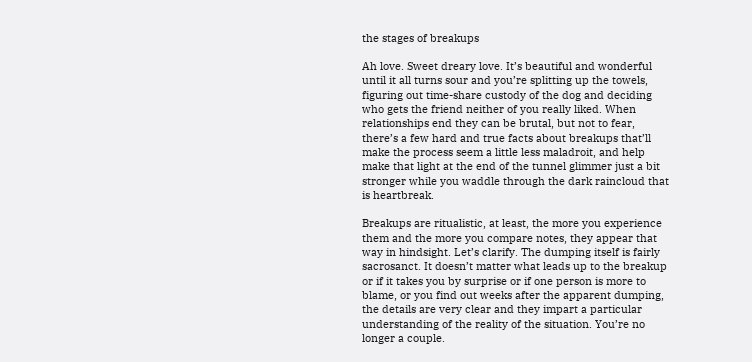the stages of breakups

Ah love. Sweet dreary love. It’s beautiful and wonderful until it all turns sour and you’re splitting up the towels, figuring out time-share custody of the dog and deciding who gets the friend neither of you really liked. When relationships end they can be brutal, but not to fear, there’s a few hard and true facts about breakups that’ll make the process seem a little less maladroit, and help make that light at the end of the tunnel glimmer just a bit stronger while you waddle through the dark raincloud that is heartbreak.

Breakups are ritualistic, at least, the more you experience them and the more you compare notes, they appear that way in hindsight. Let’s clarify. The dumping itself is fairly sacrosanct. It doesn’t matter what leads up to the breakup or if it takes you by surprise or if one person is more to blame, or you find out weeks after the apparent dumping, the details are very clear and they impart a particular understanding of the reality of the situation. You’re no longer a couple.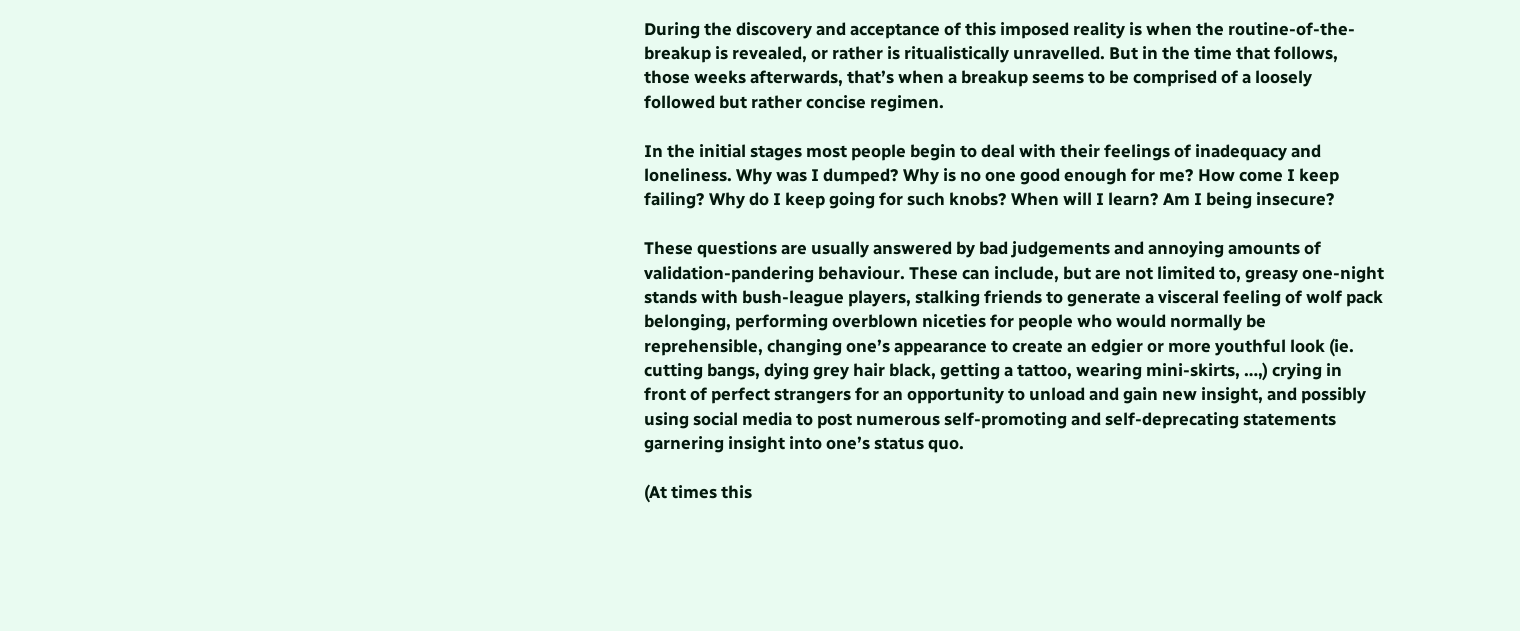During the discovery and acceptance of this imposed reality is when the routine-of-the-breakup is revealed, or rather is ritualistically unravelled. But in the time that follows, those weeks afterwards, that’s when a breakup seems to be comprised of a loosely followed but rather concise regimen.

In the initial stages most people begin to deal with their feelings of inadequacy and loneliness. Why was I dumped? Why is no one good enough for me? How come I keep failing? Why do I keep going for such knobs? When will I learn? Am I being insecure?

These questions are usually answered by bad judgements and annoying amounts of validation-pandering behaviour. These can include, but are not limited to, greasy one-night stands with bush-league players, stalking friends to generate a visceral feeling of wolf pack belonging, performing overblown niceties for people who would normally be reprehensible, changing one’s appearance to create an edgier or more youthful look (ie. cutting bangs, dying grey hair black, getting a tattoo, wearing mini-skirts, …,) crying in front of perfect strangers for an opportunity to unload and gain new insight, and possibly using social media to post numerous self-promoting and self-deprecating statements garnering insight into one’s status quo.

(At times this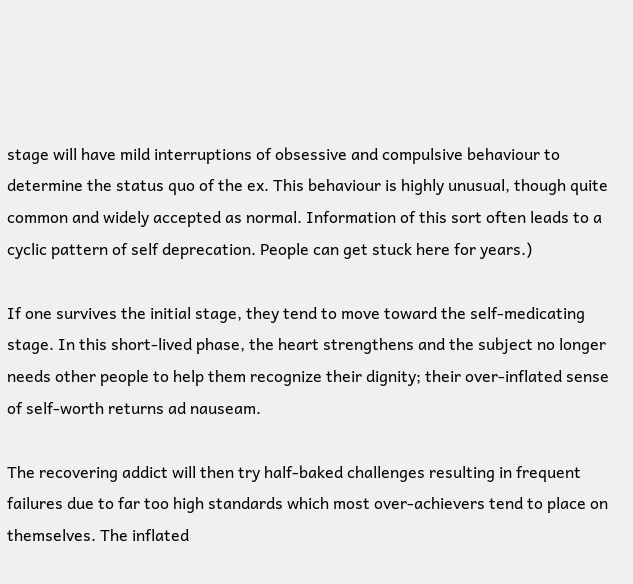stage will have mild interruptions of obsessive and compulsive behaviour to determine the status quo of the ex. This behaviour is highly unusual, though quite common and widely accepted as normal. Information of this sort often leads to a cyclic pattern of self deprecation. People can get stuck here for years.)

If one survives the initial stage, they tend to move toward the self-medicating stage. In this short-lived phase, the heart strengthens and the subject no longer needs other people to help them recognize their dignity; their over-inflated sense of self-worth returns ad nauseam.

The recovering addict will then try half-baked challenges resulting in frequent failures due to far too high standards which most over-achievers tend to place on themselves. The inflated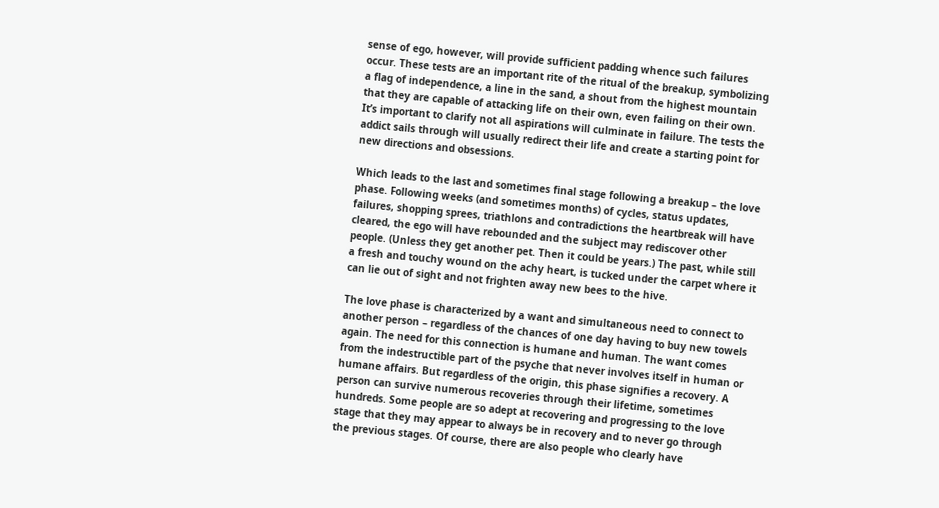sense of ego, however, will provide sufficient padding whence such failures occur. These tests are an important rite of the ritual of the breakup, symbolizing a flag of independence, a line in the sand, a shout from the highest mountain that they are capable of attacking life on their own, even failing on their own. It’s important to clarify not all aspirations will culminate in failure. The tests the addict sails through will usually redirect their life and create a starting point for new directions and obsessions.

Which leads to the last and sometimes final stage following a breakup – the love phase. Following weeks (and sometimes months) of cycles, status updates, failures, shopping sprees, triathlons and contradictions the heartbreak will have cleared, the ego will have rebounded and the subject may rediscover other people. (Unless they get another pet. Then it could be years.) The past, while still a fresh and touchy wound on the achy heart, is tucked under the carpet where it can lie out of sight and not frighten away new bees to the hive.

The love phase is characterized by a want and simultaneous need to connect to another person – regardless of the chances of one day having to buy new towels again. The need for this connection is humane and human. The want comes from the indestructible part of the psyche that never involves itself in human or humane affairs. But regardless of the origin, this phase signifies a recovery. A person can survive numerous recoveries through their lifetime, sometimes hundreds. Some people are so adept at recovering and progressing to the love stage that they may appear to always be in recovery and to never go through the previous stages. Of course, there are also people who clearly have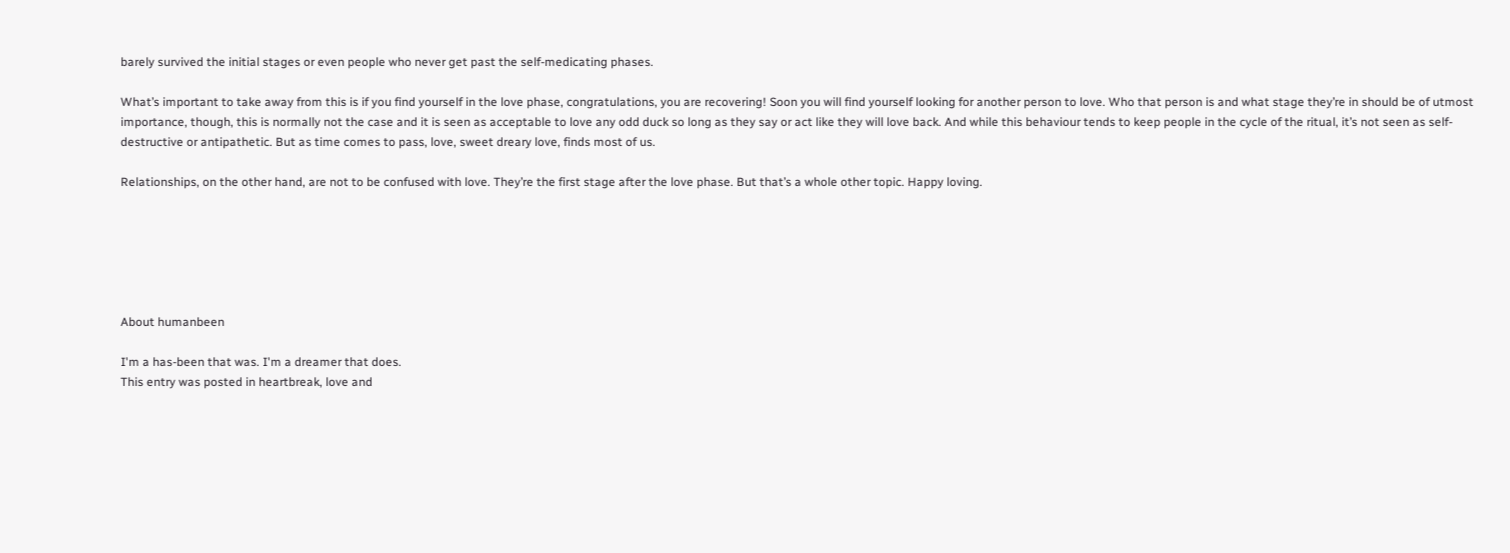barely survived the initial stages or even people who never get past the self-medicating phases.

What’s important to take away from this is if you find yourself in the love phase, congratulations, you are recovering! Soon you will find yourself looking for another person to love. Who that person is and what stage they’re in should be of utmost importance, though, this is normally not the case and it is seen as acceptable to love any odd duck so long as they say or act like they will love back. And while this behaviour tends to keep people in the cycle of the ritual, it’s not seen as self-destructive or antipathetic. But as time comes to pass, love, sweet dreary love, finds most of us.

Relationships, on the other hand, are not to be confused with love. They’re the first stage after the love phase. But that’s a whole other topic. Happy loving.






About humanbeen

I'm a has-been that was. I'm a dreamer that does.
This entry was posted in heartbreak, love and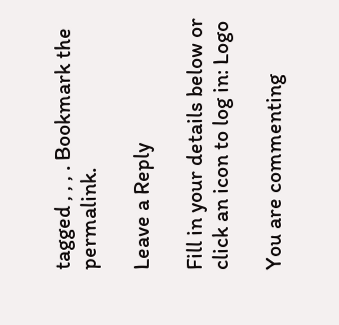tagged , , , . Bookmark the permalink.

Leave a Reply

Fill in your details below or click an icon to log in: Logo

You are commenting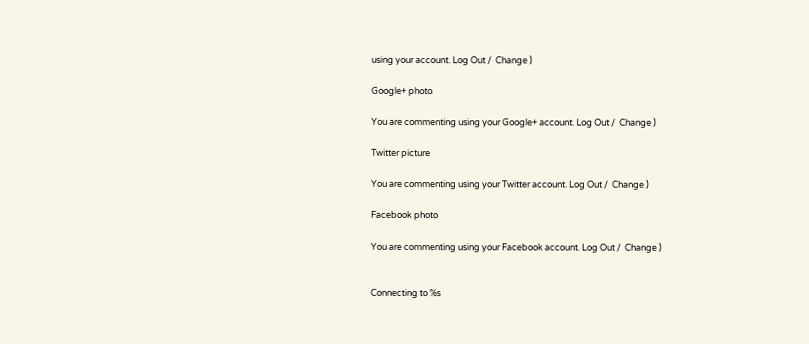using your account. Log Out /  Change )

Google+ photo

You are commenting using your Google+ account. Log Out /  Change )

Twitter picture

You are commenting using your Twitter account. Log Out /  Change )

Facebook photo

You are commenting using your Facebook account. Log Out /  Change )


Connecting to %s